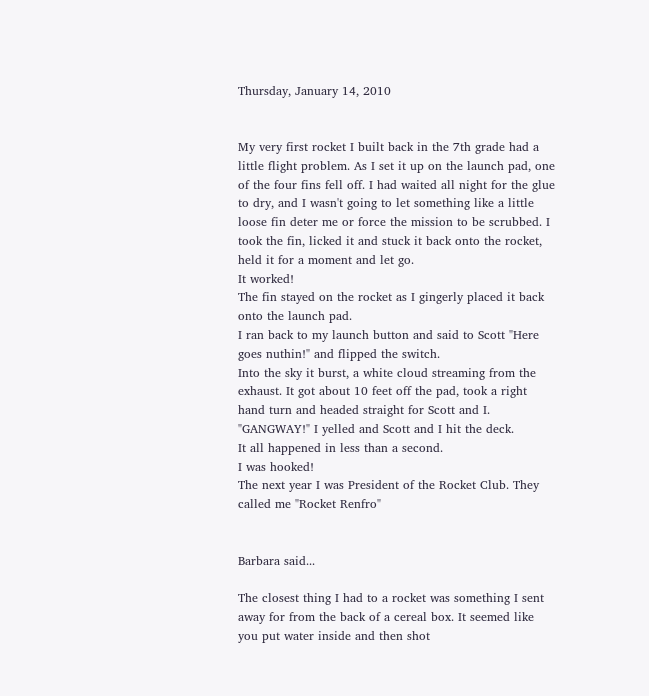Thursday, January 14, 2010


My very first rocket I built back in the 7th grade had a little flight problem. As I set it up on the launch pad, one of the four fins fell off. I had waited all night for the glue to dry, and I wasn't going to let something like a little loose fin deter me or force the mission to be scrubbed. I took the fin, licked it and stuck it back onto the rocket, held it for a moment and let go.
It worked!
The fin stayed on the rocket as I gingerly placed it back onto the launch pad.
I ran back to my launch button and said to Scott "Here goes nuthin!" and flipped the switch.
Into the sky it burst, a white cloud streaming from the exhaust. It got about 10 feet off the pad, took a right hand turn and headed straight for Scott and I.
"GANGWAY!" I yelled and Scott and I hit the deck.
It all happened in less than a second.
I was hooked!
The next year I was President of the Rocket Club. They called me "Rocket Renfro"


Barbara said...

The closest thing I had to a rocket was something I sent away for from the back of a cereal box. It seemed like you put water inside and then shot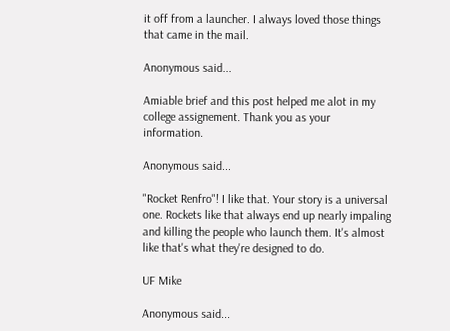it off from a launcher. I always loved those things that came in the mail.

Anonymous said...

Amiable brief and this post helped me alot in my college assignement. Thank you as your information.

Anonymous said...

"Rocket Renfro"! I like that. Your story is a universal one. Rockets like that always end up nearly impaling and killing the people who launch them. It's almost like that's what they're designed to do.

UF Mike

Anonymous said...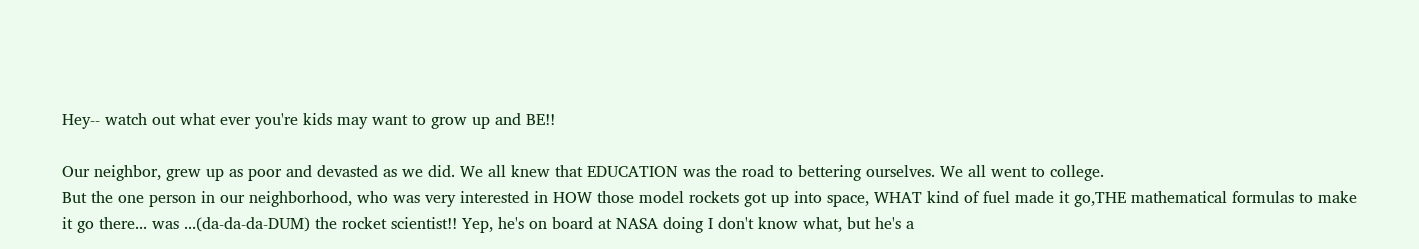Hey-- watch out what ever you're kids may want to grow up and BE!!

Our neighbor, grew up as poor and devasted as we did. We all knew that EDUCATION was the road to bettering ourselves. We all went to college.
But the one person in our neighborhood, who was very interested in HOW those model rockets got up into space, WHAT kind of fuel made it go,THE mathematical formulas to make it go there... was ...(da-da-da-DUM) the rocket scientist!! Yep, he's on board at NASA doing I don't know what, but he's a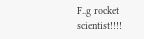F..g rocket scientist!!!!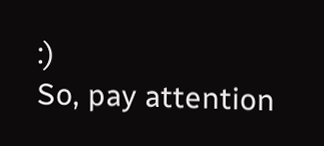:)
So, pay attention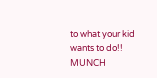to what your kid wants to do!! MUNCH